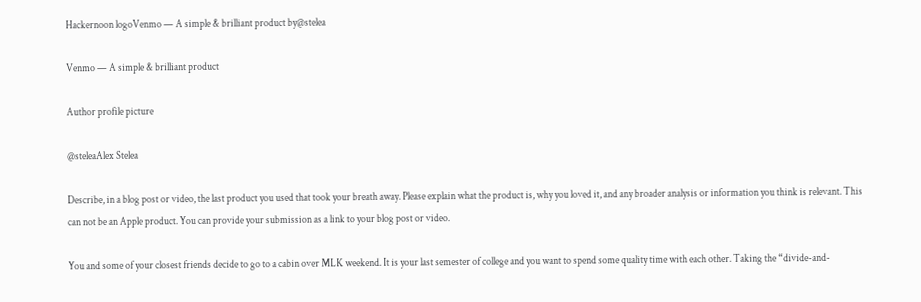Hackernoon logoVenmo — A simple & brilliant product by@stelea

Venmo — A simple & brilliant product

Author profile picture

@steleaAlex Stelea

Describe, in a blog post or video, the last product you used that took your breath away. Please explain what the product is, why you loved it, and any broader analysis or information you think is relevant. This can not be an Apple product. You can provide your submission as a link to your blog post or video.

You and some of your closest friends decide to go to a cabin over MLK weekend. It is your last semester of college and you want to spend some quality time with each other. Taking the “divide-and-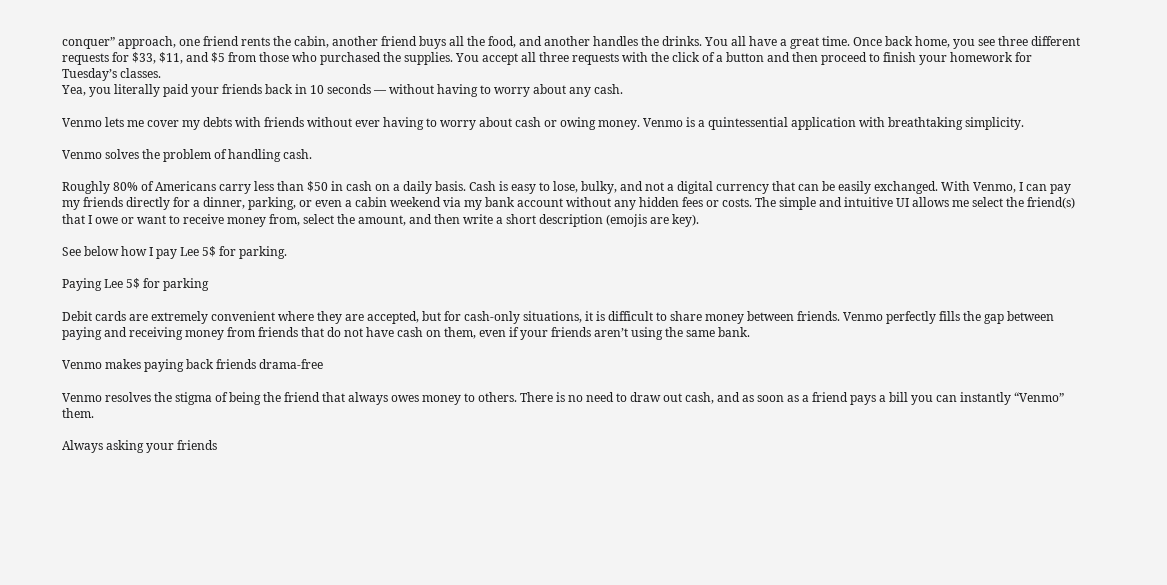conquer” approach, one friend rents the cabin, another friend buys all the food, and another handles the drinks. You all have a great time. Once back home, you see three different requests for $33, $11, and $5 from those who purchased the supplies. You accept all three requests with the click of a button and then proceed to finish your homework for Tuesday’s classes.
Yea, you literally paid your friends back in 10 seconds — without having to worry about any cash.

Venmo lets me cover my debts with friends without ever having to worry about cash or owing money. Venmo is a quintessential application with breathtaking simplicity.

Venmo solves the problem of handling cash.

Roughly 80% of Americans carry less than $50 in cash on a daily basis. Cash is easy to lose, bulky, and not a digital currency that can be easily exchanged. With Venmo, I can pay my friends directly for a dinner, parking, or even a cabin weekend via my bank account without any hidden fees or costs. The simple and intuitive UI allows me select the friend(s) that I owe or want to receive money from, select the amount, and then write a short description (emojis are key).

See below how I pay Lee 5$ for parking.

Paying Lee 5$ for parking

Debit cards are extremely convenient where they are accepted, but for cash-only situations, it is difficult to share money between friends. Venmo perfectly fills the gap between paying and receiving money from friends that do not have cash on them, even if your friends aren’t using the same bank.

Venmo makes paying back friends drama-free

Venmo resolves the stigma of being the friend that always owes money to others. There is no need to draw out cash, and as soon as a friend pays a bill you can instantly “Venmo” them.

Always asking your friends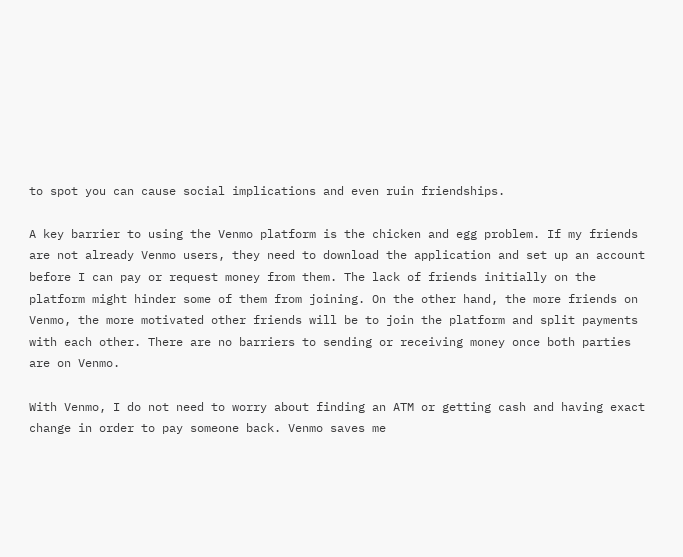to spot you can cause social implications and even ruin friendships.

A key barrier to using the Venmo platform is the chicken and egg problem. If my friends are not already Venmo users, they need to download the application and set up an account before I can pay or request money from them. The lack of friends initially on the platform might hinder some of them from joining. On the other hand, the more friends on Venmo, the more motivated other friends will be to join the platform and split payments with each other. There are no barriers to sending or receiving money once both parties are on Venmo.

With Venmo, I do not need to worry about finding an ATM or getting cash and having exact change in order to pay someone back. Venmo saves me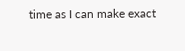time as I can make exact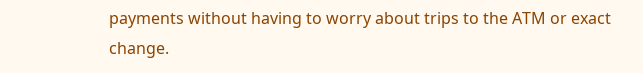payments without having to worry about trips to the ATM or exact change.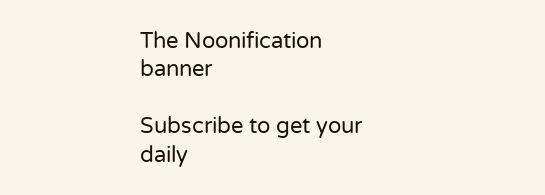The Noonification banner

Subscribe to get your daily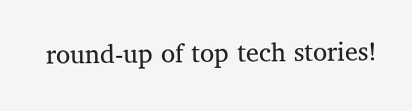round-up of top tech stories!